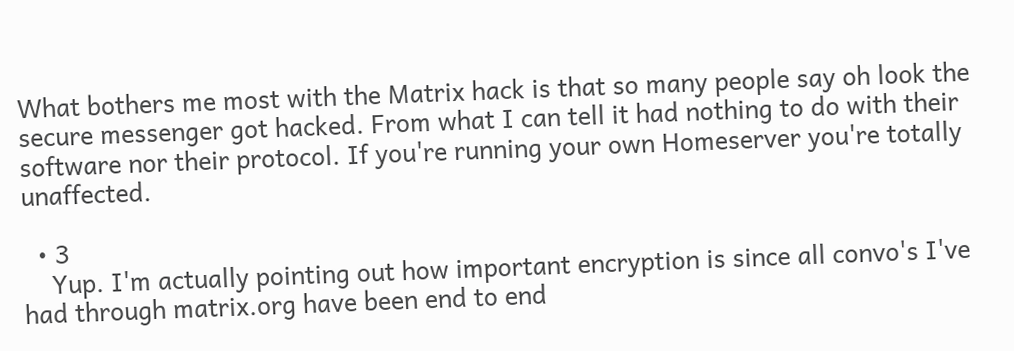What bothers me most with the Matrix hack is that so many people say oh look the secure messenger got hacked. From what I can tell it had nothing to do with their software nor their protocol. If you're running your own Homeserver you're totally unaffected.

  • 3
    Yup. I'm actually pointing out how important encryption is since all convo's I've had through matrix.org have been end to end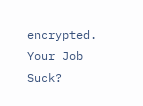encrypted.
Your Job Suck?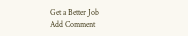Get a Better Job
Add Comment